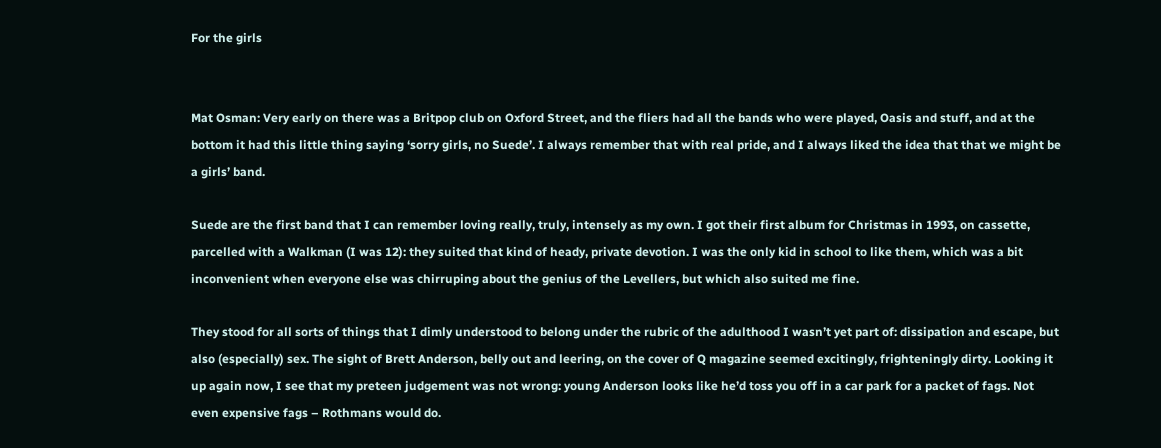For the girls


Mat Osman: Very early on there was a Britpop club on Oxford Street, and the fliers had all the bands who were played, Oasis and stuff, and at the bottom it had this little thing saying ‘sorry girls, no Suede’. I always remember that with real pride, and I always liked the idea that that we might be a girls’ band.

Suede are the first band that I can remember loving really, truly, intensely as my own. I got their first album for Christmas in 1993, on cassette, parcelled with a Walkman (I was 12): they suited that kind of heady, private devotion. I was the only kid in school to like them, which was a bit inconvenient when everyone else was chirruping about the genius of the Levellers, but which also suited me fine.

They stood for all sorts of things that I dimly understood to belong under the rubric of the adulthood I wasn’t yet part of: dissipation and escape, but also (especially) sex. The sight of Brett Anderson, belly out and leering, on the cover of Q magazine seemed excitingly, frighteningly dirty. Looking it up again now, I see that my preteen judgement was not wrong: young Anderson looks like he’d toss you off in a car park for a packet of fags. Not even expensive fags – Rothmans would do.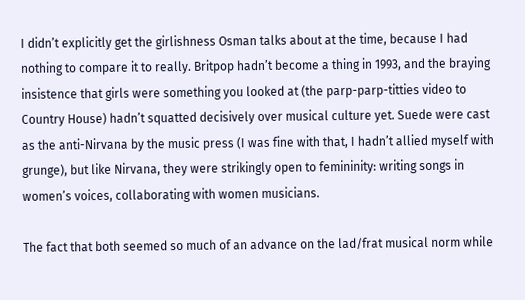I didn’t explicitly get the girlishness Osman talks about at the time, because I had nothing to compare it to really. Britpop hadn’t become a thing in 1993, and the braying insistence that girls were something you looked at (the parp-parp-titties video to Country House) hadn’t squatted decisively over musical culture yet. Suede were cast as the anti-Nirvana by the music press (I was fine with that, I hadn’t allied myself with grunge), but like Nirvana, they were strikingly open to femininity: writing songs in women’s voices, collaborating with women musicians.

The fact that both seemed so much of an advance on the lad/frat musical norm while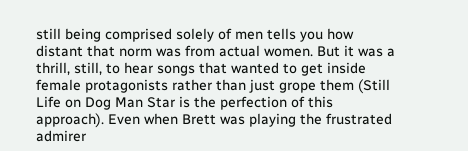still being comprised solely of men tells you how distant that norm was from actual women. But it was a thrill, still, to hear songs that wanted to get inside female protagonists rather than just grope them (Still Life on Dog Man Star is the perfection of this approach). Even when Brett was playing the frustrated admirer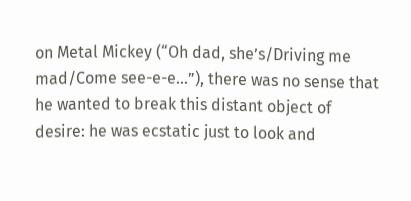on Metal Mickey (“Oh dad, she’s/Driving me mad/Come see-e-e…”), there was no sense that he wanted to break this distant object of desire: he was ecstatic just to look and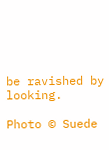be ravished by looking.

Photo © Suede